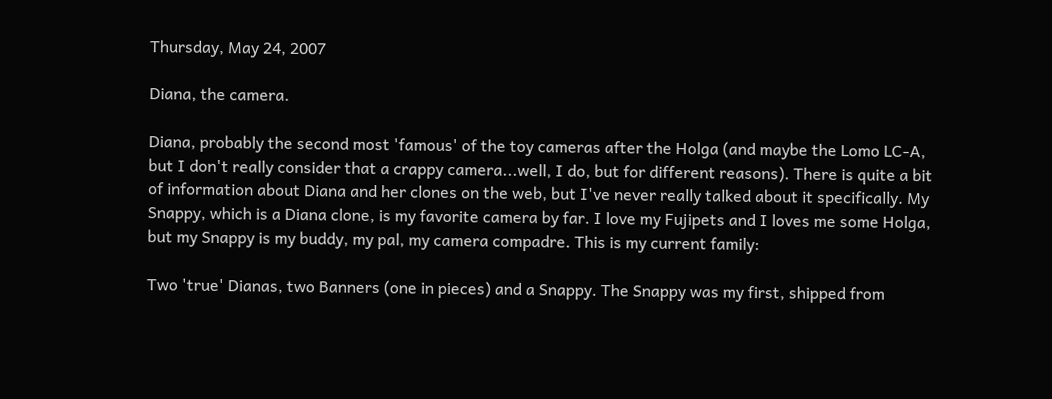Thursday, May 24, 2007

Diana, the camera.

Diana, probably the second most 'famous' of the toy cameras after the Holga (and maybe the Lomo LC-A, but I don't really consider that a crappy camera...well, I do, but for different reasons). There is quite a bit of information about Diana and her clones on the web, but I've never really talked about it specifically. My Snappy, which is a Diana clone, is my favorite camera by far. I love my Fujipets and I loves me some Holga, but my Snappy is my buddy, my pal, my camera compadre. This is my current family:

Two 'true' Dianas, two Banners (one in pieces) and a Snappy. The Snappy was my first, shipped from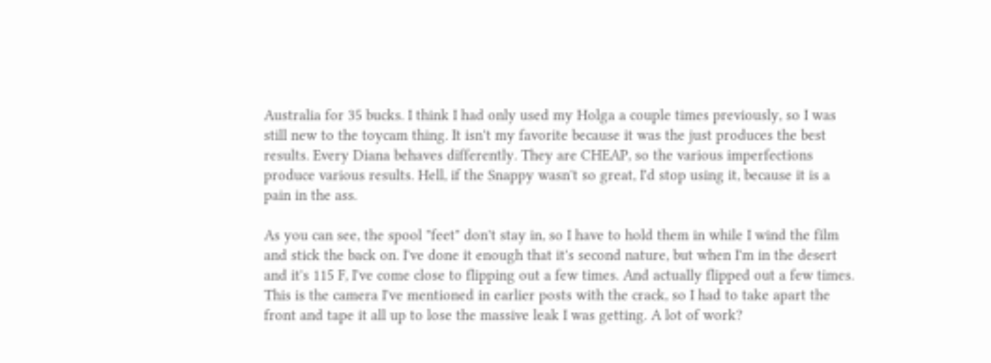Australia for 35 bucks. I think I had only used my Holga a couple times previously, so I was still new to the toycam thing. It isn't my favorite because it was the just produces the best results. Every Diana behaves differently. They are CHEAP, so the various imperfections produce various results. Hell, if the Snappy wasn't so great, I'd stop using it, because it is a pain in the ass.

As you can see, the spool "feet" don't stay in, so I have to hold them in while I wind the film and stick the back on. I've done it enough that it's second nature, but when I'm in the desert and it's 115 F, I've come close to flipping out a few times. And actually flipped out a few times. This is the camera I've mentioned in earlier posts with the crack, so I had to take apart the front and tape it all up to lose the massive leak I was getting. A lot of work?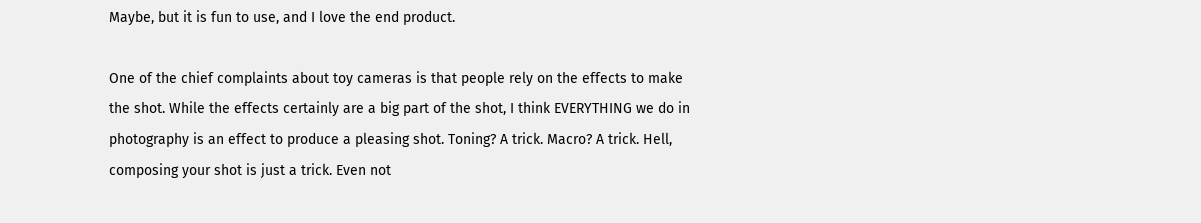Maybe, but it is fun to use, and I love the end product.

One of the chief complaints about toy cameras is that people rely on the effects to make the shot. While the effects certainly are a big part of the shot, I think EVERYTHING we do in photography is an effect to produce a pleasing shot. Toning? A trick. Macro? A trick. Hell, composing your shot is just a trick. Even not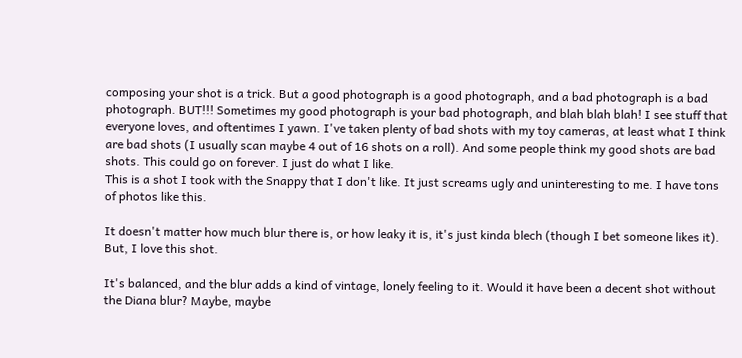composing your shot is a trick. But a good photograph is a good photograph, and a bad photograph is a bad photograph. BUT!!! Sometimes my good photograph is your bad photograph, and blah blah blah! I see stuff that everyone loves, and oftentimes I yawn. I've taken plenty of bad shots with my toy cameras, at least what I think are bad shots (I usually scan maybe 4 out of 16 shots on a roll). And some people think my good shots are bad shots. This could go on forever. I just do what I like.
This is a shot I took with the Snappy that I don't like. It just screams ugly and uninteresting to me. I have tons of photos like this.

It doesn't matter how much blur there is, or how leaky it is, it's just kinda blech (though I bet someone likes it). But, I love this shot.

It's balanced, and the blur adds a kind of vintage, lonely feeling to it. Would it have been a decent shot without the Diana blur? Maybe, maybe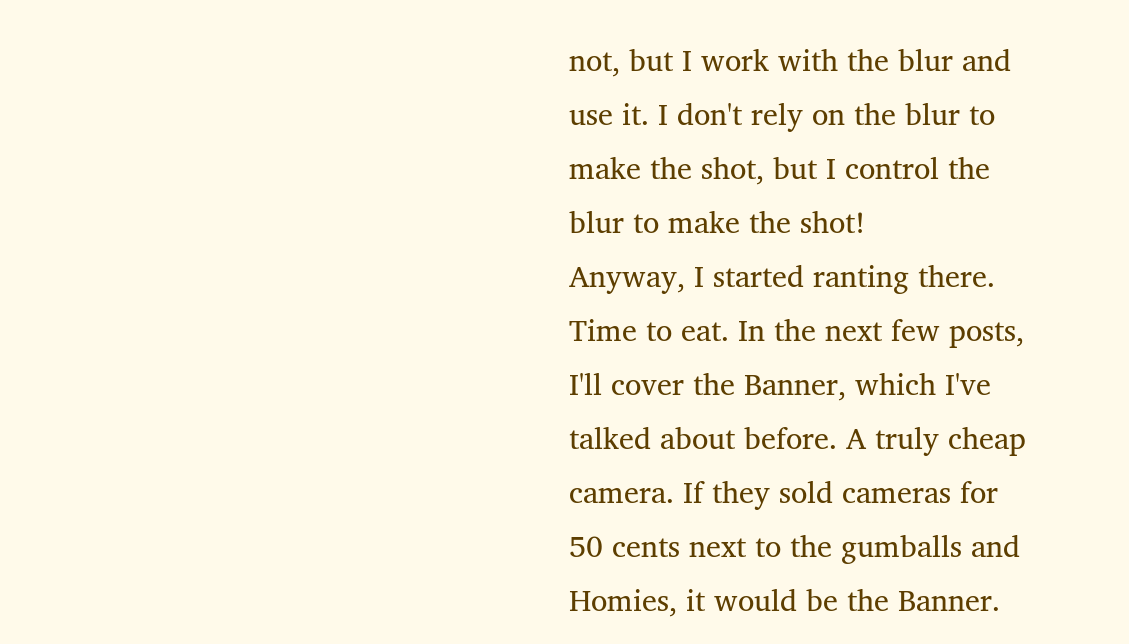not, but I work with the blur and use it. I don't rely on the blur to make the shot, but I control the blur to make the shot!
Anyway, I started ranting there. Time to eat. In the next few posts, I'll cover the Banner, which I've talked about before. A truly cheap camera. If they sold cameras for 50 cents next to the gumballs and Homies, it would be the Banner.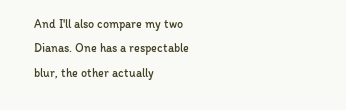And I'll also compare my two Dianas. One has a respectable blur, the other actually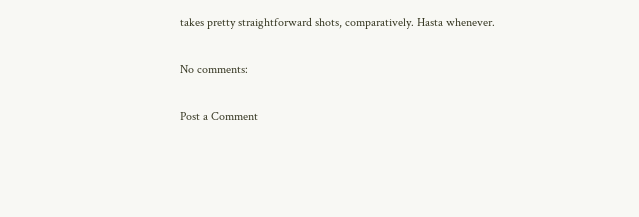takes pretty straightforward shots, comparatively. Hasta whenever.

No comments:

Post a Comment